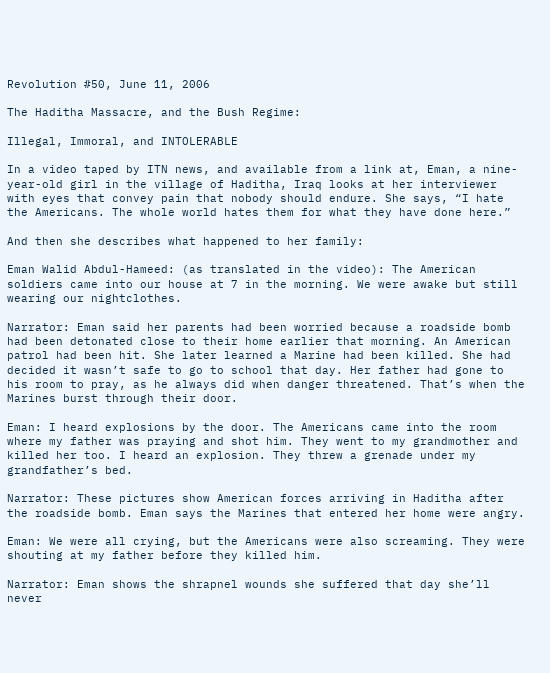Revolution #50, June 11, 2006

The Haditha Massacre, and the Bush Regime:

Illegal, Immoral, and INTOLERABLE

In a video taped by ITN news, and available from a link at, Eman, a nine-year-old girl in the village of Haditha, Iraq looks at her interviewer with eyes that convey pain that nobody should endure. She says, “I hate the Americans. The whole world hates them for what they have done here.”

And then she describes what happened to her family:

Eman Walid Abdul-Hameed: (as translated in the video): The American soldiers came into our house at 7 in the morning. We were awake but still wearing our nightclothes.

Narrator: Eman said her parents had been worried because a roadside bomb had been detonated close to their home earlier that morning. An American patrol had been hit. She later learned a Marine had been killed. She had decided it wasn’t safe to go to school that day. Her father had gone to his room to pray, as he always did when danger threatened. That’s when the Marines burst through their door.

Eman: I heard explosions by the door. The Americans came into the room where my father was praying and shot him. They went to my grandmother and killed her too. I heard an explosion. They threw a grenade under my grandfather’s bed.

Narrator: These pictures show American forces arriving in Haditha after the roadside bomb. Eman says the Marines that entered her home were angry.

Eman: We were all crying, but the Americans were also screaming. They were shouting at my father before they killed him.

Narrator: Eman shows the shrapnel wounds she suffered that day she’ll never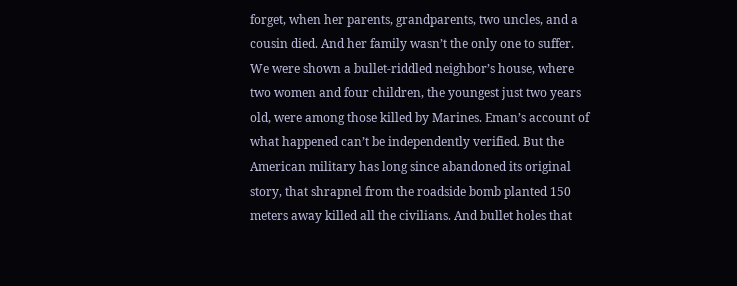forget, when her parents, grandparents, two uncles, and a cousin died. And her family wasn’t the only one to suffer. We were shown a bullet-riddled neighbor’s house, where two women and four children, the youngest just two years old, were among those killed by Marines. Eman’s account of what happened can’t be independently verified. But the American military has long since abandoned its original story, that shrapnel from the roadside bomb planted 150 meters away killed all the civilians. And bullet holes that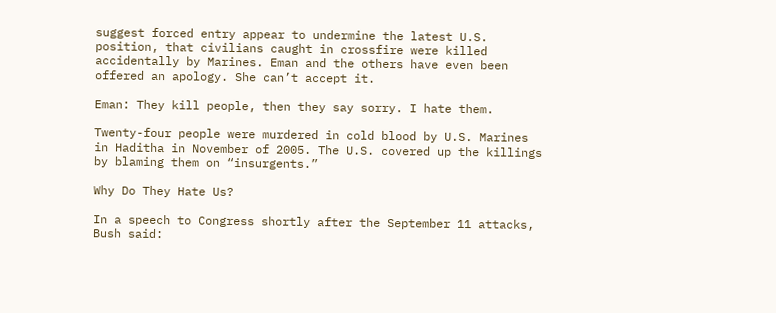suggest forced entry appear to undermine the latest U.S. position, that civilians caught in crossfire were killed accidentally by Marines. Eman and the others have even been offered an apology. She can’t accept it.

Eman: They kill people, then they say sorry. I hate them.

Twenty-four people were murdered in cold blood by U.S. Marines in Haditha in November of 2005. The U.S. covered up the killings by blaming them on “insurgents.”

Why Do They Hate Us?

In a speech to Congress shortly after the September 11 attacks, Bush said: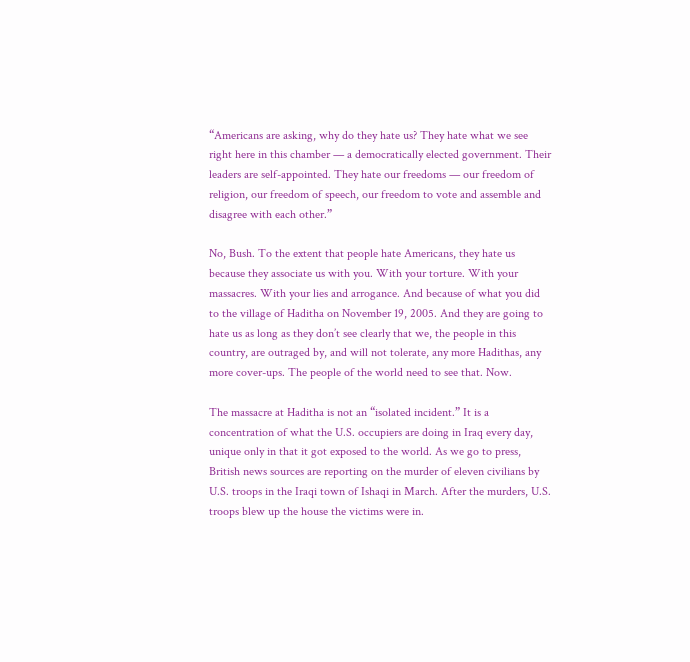“Americans are asking, why do they hate us? They hate what we see right here in this chamber — a democratically elected government. Their leaders are self-appointed. They hate our freedoms — our freedom of religion, our freedom of speech, our freedom to vote and assemble and disagree with each other.”

No, Bush. To the extent that people hate Americans, they hate us because they associate us with you. With your torture. With your massacres. With your lies and arrogance. And because of what you did to the village of Haditha on November 19, 2005. And they are going to hate us as long as they don’t see clearly that we, the people in this country, are outraged by, and will not tolerate, any more Hadithas, any more cover-ups. The people of the world need to see that. Now.

The massacre at Haditha is not an “isolated incident.” It is a concentration of what the U.S. occupiers are doing in Iraq every day, unique only in that it got exposed to the world. As we go to press, British news sources are reporting on the murder of eleven civilians by U.S. troops in the Iraqi town of Ishaqi in March. After the murders, U.S. troops blew up the house the victims were in.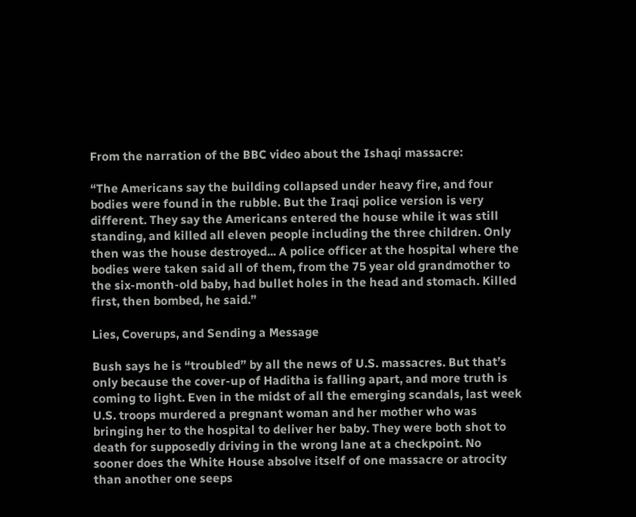From the narration of the BBC video about the Ishaqi massacre:

“The Americans say the building collapsed under heavy fire, and four bodies were found in the rubble. But the Iraqi police version is very different. They say the Americans entered the house while it was still standing, and killed all eleven people including the three children. Only then was the house destroyed... A police officer at the hospital where the bodies were taken said all of them, from the 75 year old grandmother to the six-month-old baby, had bullet holes in the head and stomach. Killed first, then bombed, he said.”

Lies, Coverups, and Sending a Message

Bush says he is “troubled” by all the news of U.S. massacres. But that’s only because the cover-up of Haditha is falling apart, and more truth is coming to light. Even in the midst of all the emerging scandals, last week U.S. troops murdered a pregnant woman and her mother who was bringing her to the hospital to deliver her baby. They were both shot to death for supposedly driving in the wrong lane at a checkpoint. No sooner does the White House absolve itself of one massacre or atrocity than another one seeps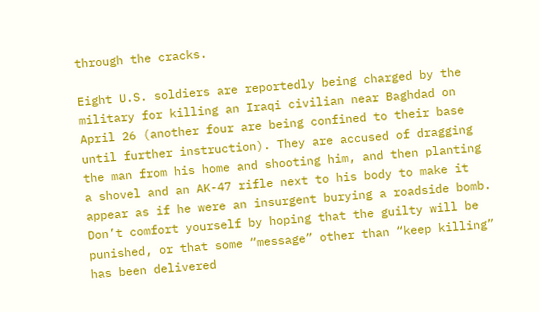through the cracks.

Eight U.S. soldiers are reportedly being charged by the military for killing an Iraqi civilian near Baghdad on April 26 (another four are being confined to their base until further instruction). They are accused of dragging the man from his home and shooting him, and then planting a shovel and an AK-47 rifle next to his body to make it appear as if he were an insurgent burying a roadside bomb. Don’t comfort yourself by hoping that the guilty will be punished, or that some “message” other than “keep killing” has been delivered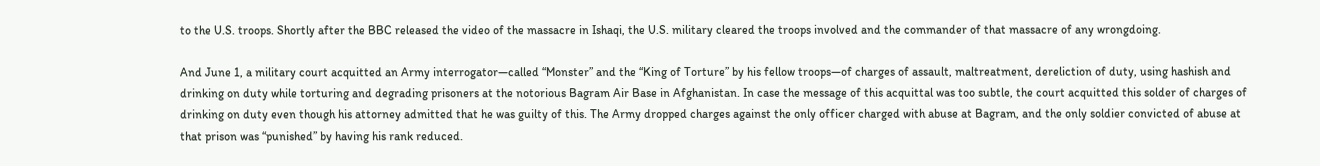to the U.S. troops. Shortly after the BBC released the video of the massacre in Ishaqi, the U.S. military cleared the troops involved and the commander of that massacre of any wrongdoing.

And June 1, a military court acquitted an Army interrogator—called “Monster” and the “King of Torture” by his fellow troops—of charges of assault, maltreatment, dereliction of duty, using hashish and drinking on duty while torturing and degrading prisoners at the notorious Bagram Air Base in Afghanistan. In case the message of this acquittal was too subtle, the court acquitted this solder of charges of drinking on duty even though his attorney admitted that he was guilty of this. The Army dropped charges against the only officer charged with abuse at Bagram, and the only soldier convicted of abuse at that prison was “punished” by having his rank reduced.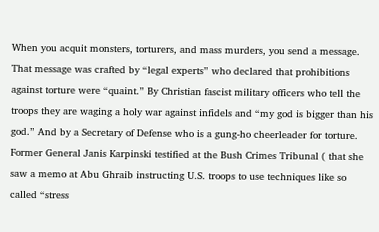When you acquit monsters, torturers, and mass murders, you send a message. That message was crafted by “legal experts” who declared that prohibitions against torture were “quaint.” By Christian fascist military officers who tell the troops they are waging a holy war against infidels and “my god is bigger than his god.” And by a Secretary of Defense who is a gung-ho cheerleader for torture. Former General Janis Karpinski testified at the Bush Crimes Tribunal ( that she saw a memo at Abu Ghraib instructing U.S. troops to use techniques like so called “stress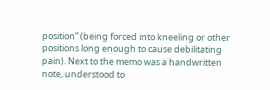position” (being forced into kneeling or other positions long enough to cause debilitating pain). Next to the memo was a handwritten note, understood to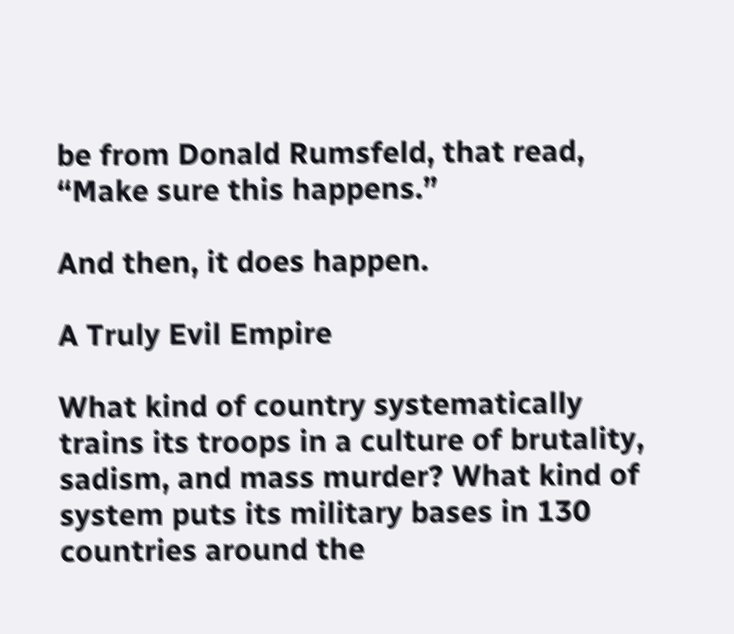be from Donald Rumsfeld, that read, “Make sure this happens.”

And then, it does happen.

A Truly Evil Empire

What kind of country systematically trains its troops in a culture of brutality, sadism, and mass murder? What kind of system puts its military bases in 130 countries around the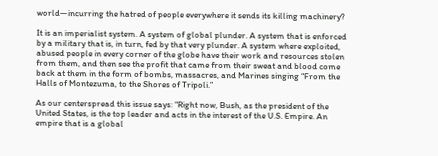world—incurring the hatred of people everywhere it sends its killing machinery?

It is an imperialist system. A system of global plunder. A system that is enforced by a military that is, in turn, fed by that very plunder. A system where exploited, abused people in every corner of the globe have their work and resources stolen from them, and then see the profit that came from their sweat and blood come back at them in the form of bombs, massacres, and Marines singing “From the Halls of Montezuma, to the Shores of Tripoli.”

As our centerspread this issue says: “Right now, Bush, as the president of the United States, is the top leader and acts in the interest of the U.S. Empire. An empire that is a global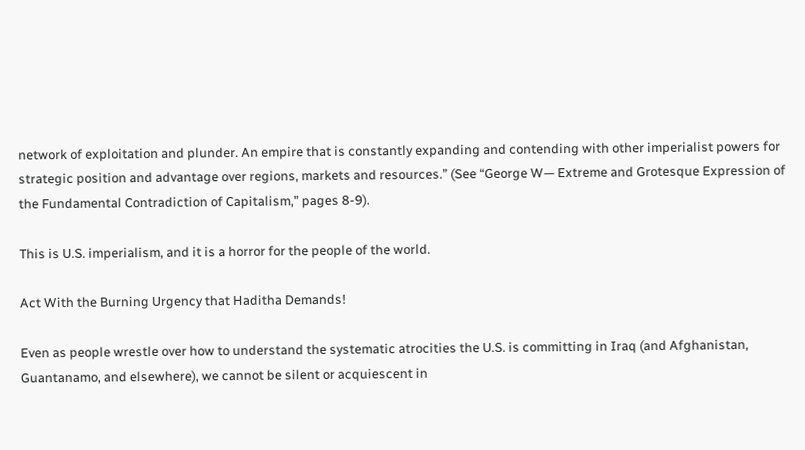network of exploitation and plunder. An empire that is constantly expanding and contending with other imperialist powers for strategic position and advantage over regions, markets and resources.” (See “George W— Extreme and Grotesque Expression of the Fundamental Contradiction of Capitalism,” pages 8-9).

This is U.S. imperialism, and it is a horror for the people of the world.

Act With the Burning Urgency that Haditha Demands!

Even as people wrestle over how to understand the systematic atrocities the U.S. is committing in Iraq (and Afghanistan, Guantanamo, and elsewhere), we cannot be silent or acquiescent in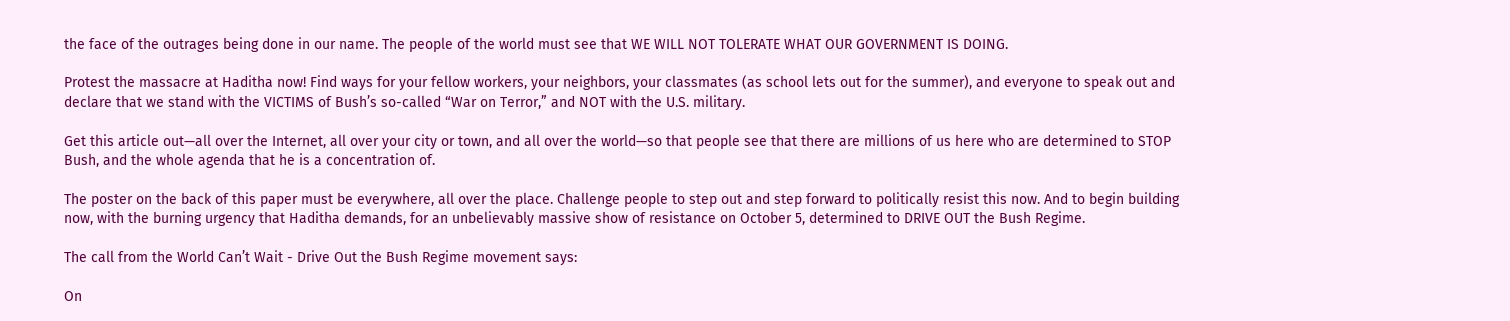the face of the outrages being done in our name. The people of the world must see that WE WILL NOT TOLERATE WHAT OUR GOVERNMENT IS DOING.

Protest the massacre at Haditha now! Find ways for your fellow workers, your neighbors, your classmates (as school lets out for the summer), and everyone to speak out and declare that we stand with the VICTIMS of Bush’s so-called “War on Terror,” and NOT with the U.S. military.

Get this article out—all over the Internet, all over your city or town, and all over the world—so that people see that there are millions of us here who are determined to STOP Bush, and the whole agenda that he is a concentration of.

The poster on the back of this paper must be everywhere, all over the place. Challenge people to step out and step forward to politically resist this now. And to begin building now, with the burning urgency that Haditha demands, for an unbelievably massive show of resistance on October 5, determined to DRIVE OUT the Bush Regime.

The call from the World Can’t Wait - Drive Out the Bush Regime movement says:

On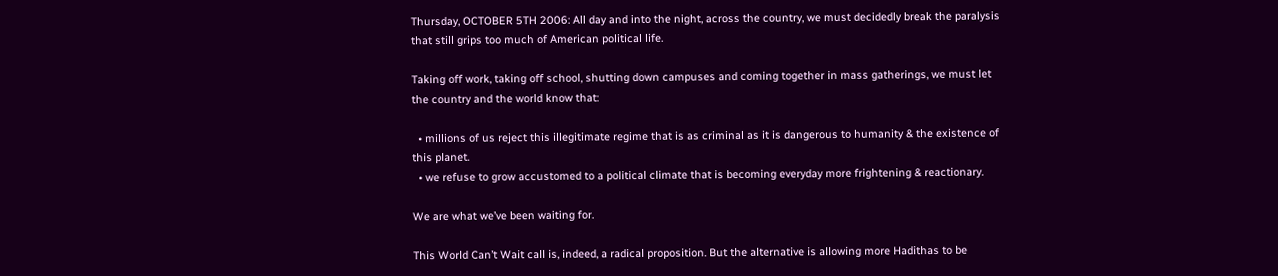Thursday, OCTOBER 5TH 2006: All day and into the night, across the country, we must decidedly break the paralysis that still grips too much of American political life.

Taking off work, taking off school, shutting down campuses and coming together in mass gatherings, we must let the country and the world know that:

  • millions of us reject this illegitimate regime that is as criminal as it is dangerous to humanity & the existence of this planet.
  • we refuse to grow accustomed to a political climate that is becoming everyday more frightening & reactionary.

We are what we’ve been waiting for.

This World Can’t Wait call is, indeed, a radical proposition. But the alternative is allowing more Hadithas to be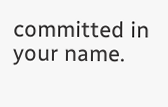committed in your name.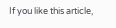If you like this article,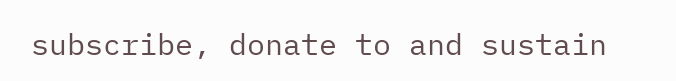subscribe, donate to and sustain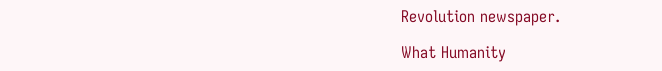Revolution newspaper.

What Humanity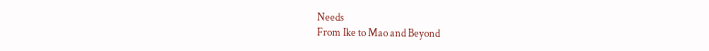Needs
From Ike to Mao and Beyond